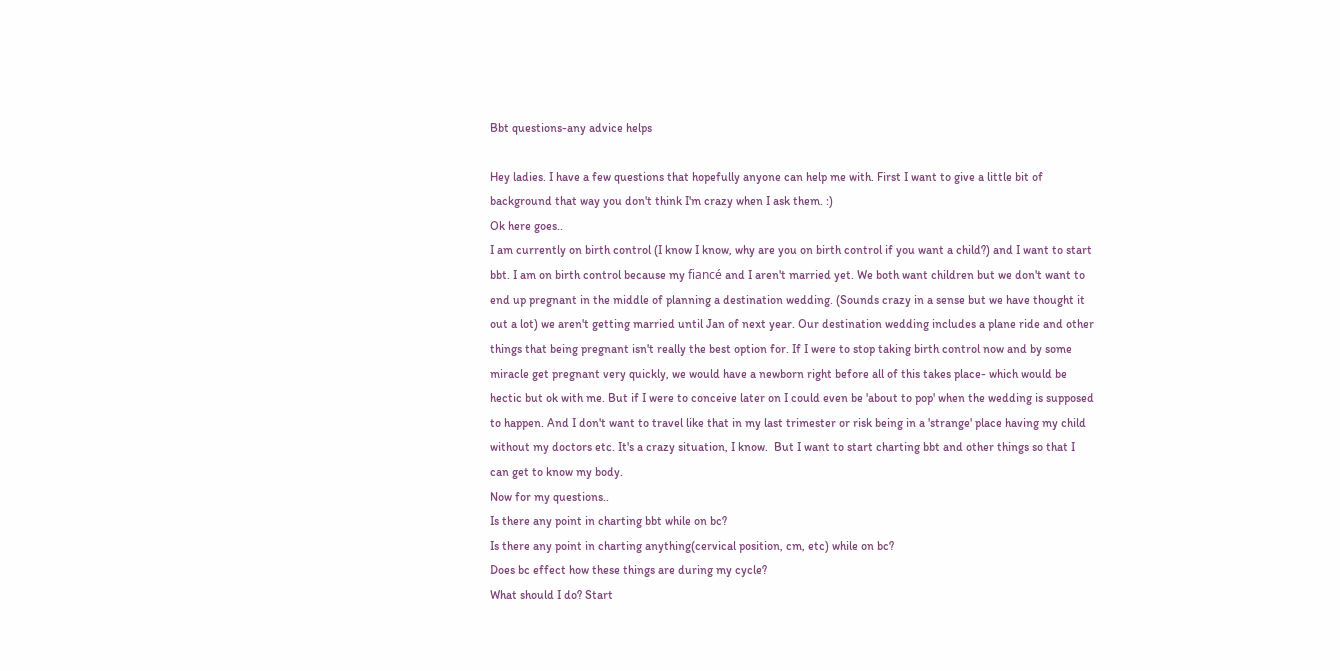Bbt questions-any advice helps

Hey ladies. I have a few questions that hopefully anyone can help me with. First I want to give a little bit of background that way you don't think I'm crazy when I ask them. :)
Ok here goes..
I am currently on birth control (I know I know, why are you on birth control if you want a child?) and I want to start bbt. I am on birth control because my fiancé and I aren't married yet. We both want children but we don't want to end up pregnant in the middle of planning a destination wedding. (Sounds crazy in a sense but we have thought it out a lot) we aren't getting married until Jan of next year. Our destination wedding includes a plane ride and other things that being pregnant isn't really the best option for. If I were to stop taking birth control now and by some miracle get pregnant very quickly, we would have a newborn right before all of this takes place- which would be hectic but ok with me. But if I were to conceive later on I could even be 'about to pop' when the wedding is supposed to happen. And I don't want to travel like that in my last trimester or risk being in a 'strange' place having my child without my doctors etc. It's a crazy situation, I know.  But I want to start charting bbt and other things so that I can get to know my body.
Now for my questions..
Is there any point in charting bbt while on bc?
Is there any point in charting anything(cervical position, cm, etc) while on bc?
Does bc effect how these things are during my cycle?
What should I do? Start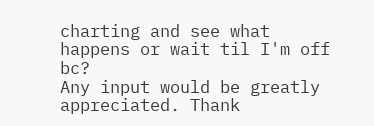charting and see what happens or wait til I'm off bc?
Any input would be greatly appreciated. Thank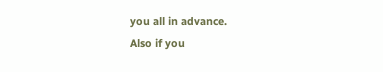you all in advance.
Also if you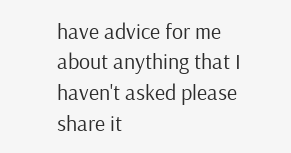have advice for me about anything that I haven't asked please share it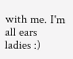with me. I'm all ears ladies :)